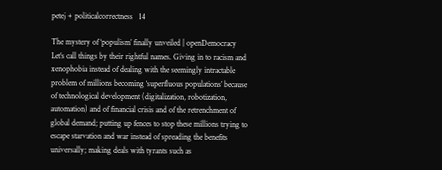petej + politicalcorrectness   14

The mystery of ‘populism’ finally unveiled | openDemocracy
Let’s call things by their rightful names. Giving in to racism and xenophobia instead of dealing with the seemingly intractable problem of millions becoming ‘superfluous populations’ because of technological development (digitalization, robotization, automation) and of financial crisis and of the retrenchment of global demand; putting up fences to stop these millions trying to escape starvation and war instead of spreading the benefits universally; making deals with tyrants such as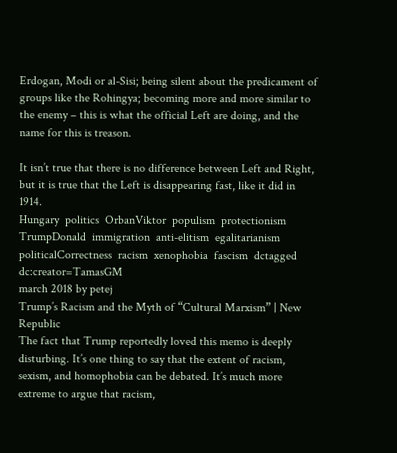Erdogan, Modi or al-Sisi; being silent about the predicament of groups like the Rohingya; becoming more and more similar to the enemy – this is what the official Left are doing, and the name for this is treason.

It isn’t true that there is no difference between Left and Right, but it is true that the Left is disappearing fast, like it did in 1914.
Hungary  politics  OrbanViktor  populism  protectionism  TrumpDonald  immigration  anti-elitism  egalitarianism  politicalCorrectness  racism  xenophobia  fascism  dctagged  dc:creator=TamasGM
march 2018 by petej
Trump’s Racism and the Myth of “Cultural Marxism” | New Republic
The fact that Trump reportedly loved this memo is deeply disturbing. It’s one thing to say that the extent of racism, sexism, and homophobia can be debated. It’s much more extreme to argue that racism,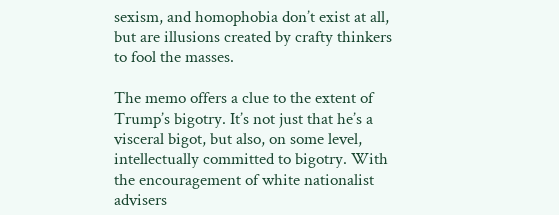sexism, and homophobia don’t exist at all, but are illusions created by crafty thinkers to fool the masses.

The memo offers a clue to the extent of Trump’s bigotry. It’s not just that he’s a visceral bigot, but also, on some level, intellectually committed to bigotry. With the encouragement of white nationalist advisers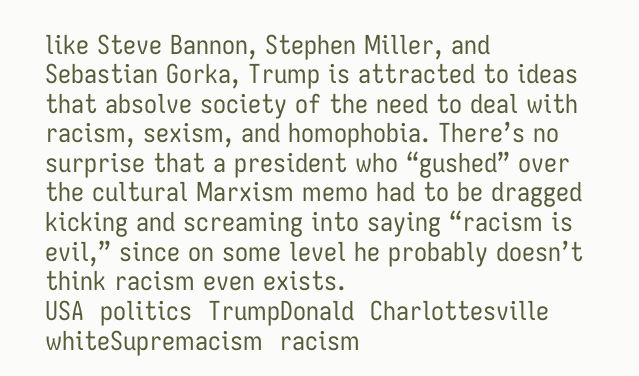like Steve Bannon, Stephen Miller, and Sebastian Gorka, Trump is attracted to ideas that absolve society of the need to deal with racism, sexism, and homophobia. There’s no surprise that a president who “gushed” over the cultural Marxism memo had to be dragged kicking and screaming into saying “racism is evil,” since on some level he probably doesn’t think racism even exists.
USA  politics  TrumpDonald  Charlottesville  whiteSupremacism  racism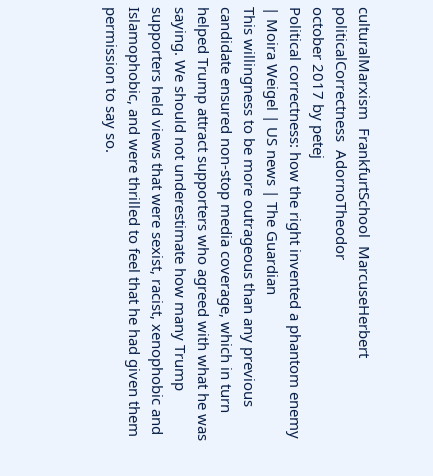culturalMarxism  FrankfurtSchool  MarcuseHerbert  politicalCorrectness  AdornoTheodor
october 2017 by petej
Political correctness: how the right invented a phantom enemy | Moira Weigel | US news | The Guardian
This willingness to be more outrageous than any previous candidate ensured non-stop media coverage, which in turn helped Trump attract supporters who agreed with what he was saying. We should not underestimate how many Trump supporters held views that were sexist, racist, xenophobic and Islamophobic, and were thrilled to feel that he had given them permission to say so.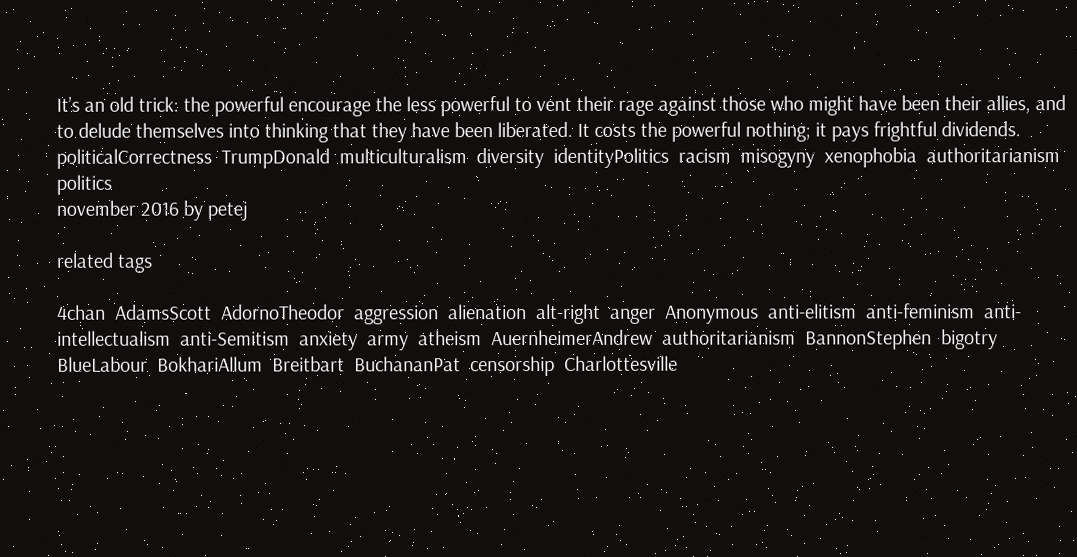It’s an old trick: the powerful encourage the less powerful to vent their rage against those who might have been their allies, and to delude themselves into thinking that they have been liberated. It costs the powerful nothing; it pays frightful dividends.
politicalCorrectness  TrumpDonald  multiculturalism  diversity  identityPolitics  racism  misogyny  xenophobia  authoritarianism  politics
november 2016 by petej

related tags

4chan  AdamsScott  AdornoTheodor  aggression  alienation  alt-right  anger  Anonymous  anti-elitism  anti-feminism  anti-intellectualism  anti-Semitism  anxiety  army  atheism  AuernheimerAndrew  authoritarianism  BannonStephen  bigotry  BlueLabour  BokhariAllum  Breitbart  BuchananPat  censorship  Charlottesville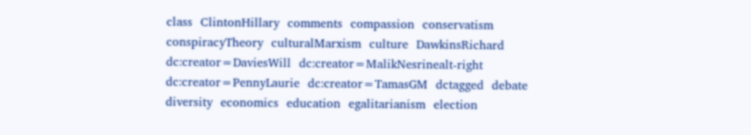class  ClintonHillary  comments  compassion  conservatism  conspiracyTheory  culturalMarxism  culture  DawkinsRichard  dc:creator=DaviesWill  dc:creator=MalikNesrinealt-right  dc:creator=PennyLaurie  dc:creator=TamasGM  dctagged  debate  diversity  economics  education  egalitarianism  election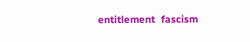entitlement  fascism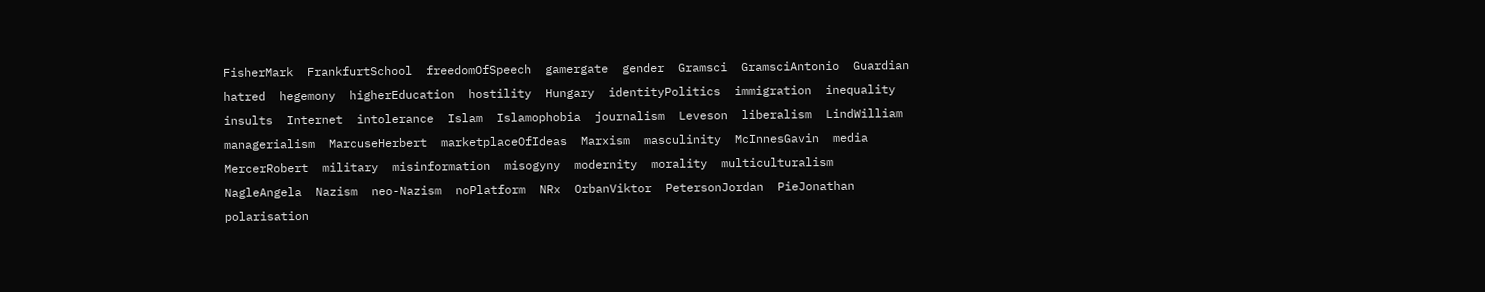FisherMark  FrankfurtSchool  freedomOfSpeech  gamergate  gender  Gramsci  GramsciAntonio  Guardian  hatred  hegemony  higherEducation  hostility  Hungary  identityPolitics  immigration  inequality  insults  Internet  intolerance  Islam  Islamophobia  journalism  Leveson  liberalism  LindWilliam  managerialism  MarcuseHerbert  marketplaceOfIdeas  Marxism  masculinity  McInnesGavin  media  MercerRobert  military  misinformation  misogyny  modernity  morality  multiculturalism  NagleAngela  Nazism  neo-Nazism  noPlatform  NRx  OrbanViktor  PetersonJordan  PieJonathan  polarisation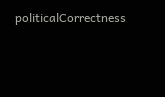politicalCorrectness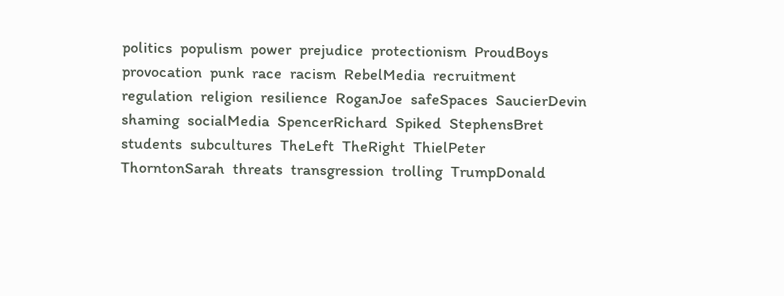politics  populism  power  prejudice  protectionism  ProudBoys  provocation  punk  race  racism  RebelMedia  recruitment  regulation  religion  resilience  RoganJoe  safeSpaces  SaucierDevin  shaming  socialMedia  SpencerRichard  Spiked  StephensBret  students  subcultures  TheLeft  TheRight  ThielPeter  ThorntonSarah  threats  transgression  trolling  TrumpDonald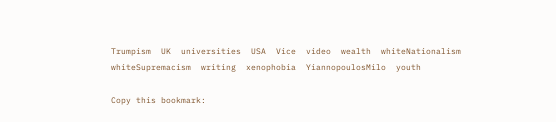Trumpism  UK  universities  USA  Vice  video  wealth  whiteNationalism  whiteSupremacism  writing  xenophobia  YiannopoulosMilo  youth

Copy this bookmark: